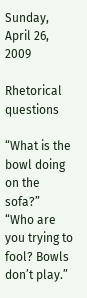Sunday, April 26, 2009

Rhetorical questions

“What is the bowl doing on the sofa?”
“Who are you trying to fool? Bowls don’t play.”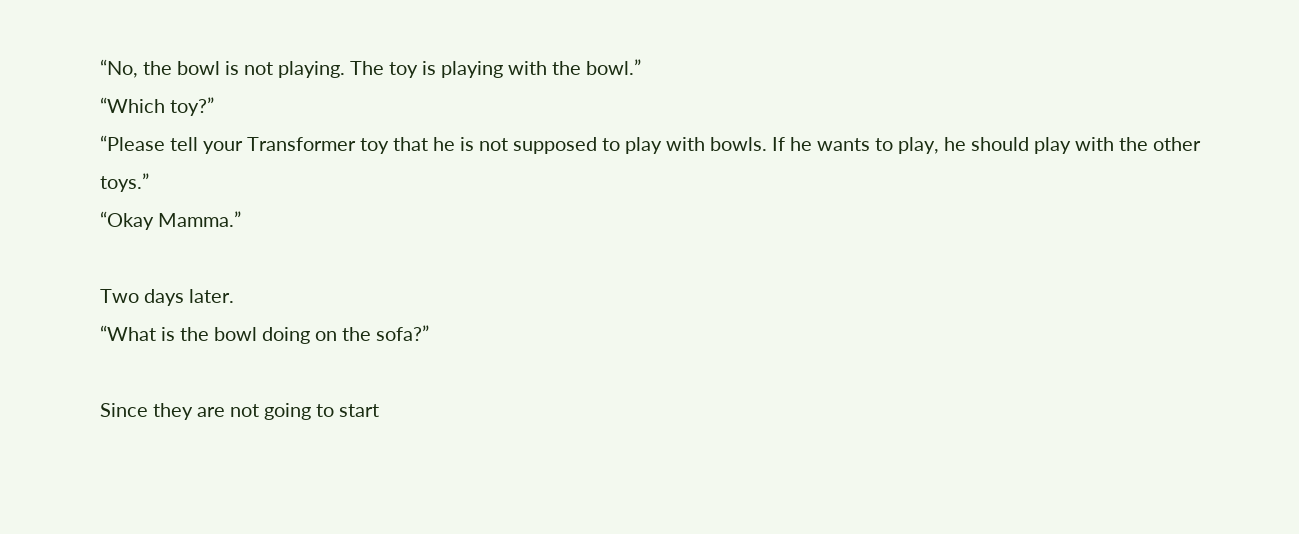“No, the bowl is not playing. The toy is playing with the bowl.”
“Which toy?”
“Please tell your Transformer toy that he is not supposed to play with bowls. If he wants to play, he should play with the other toys.”
“Okay Mamma.”

Two days later.
“What is the bowl doing on the sofa?”

Since they are not going to start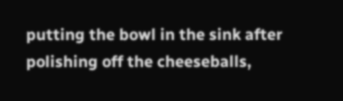putting the bowl in the sink after polishing off the cheeseballs,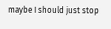maybe I should just stop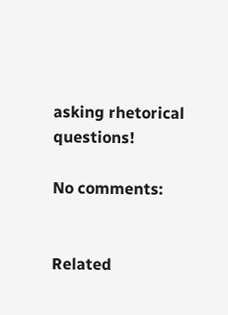asking rhetorical questions!

No comments:


Related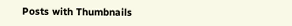Posts with Thumbnails